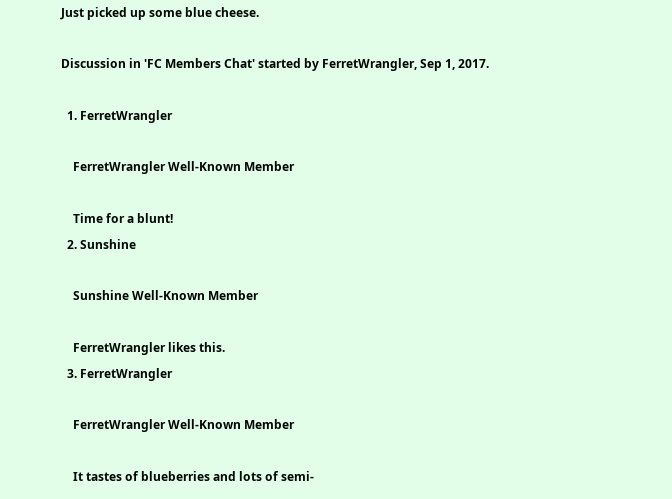Just picked up some blue cheese.

Discussion in 'FC Members Chat' started by FerretWrangler, Sep 1, 2017.

  1. FerretWrangler

    FerretWrangler Well-Known Member

    Time for a blunt!
  2. Sunshine

    Sunshine Well-Known Member

    FerretWrangler likes this.
  3. FerretWrangler

    FerretWrangler Well-Known Member

    It tastes of blueberries and lots of semi-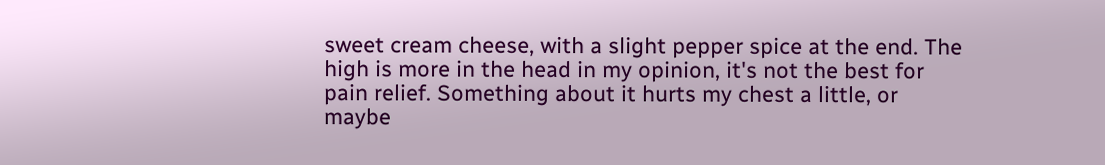sweet cream cheese, with a slight pepper spice at the end. The high is more in the head in my opinion, it's not the best for pain relief. Something about it hurts my chest a little, or maybe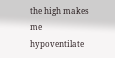the high makes me hypoventilate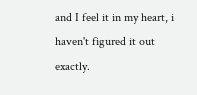and I feel it in my heart, i haven't figured it out exactly.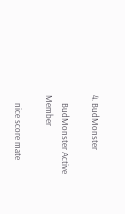4. BudMonster

    BudMonster Active Member

    nice score mate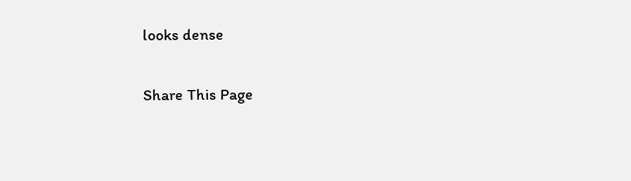looks dense

Share This Page